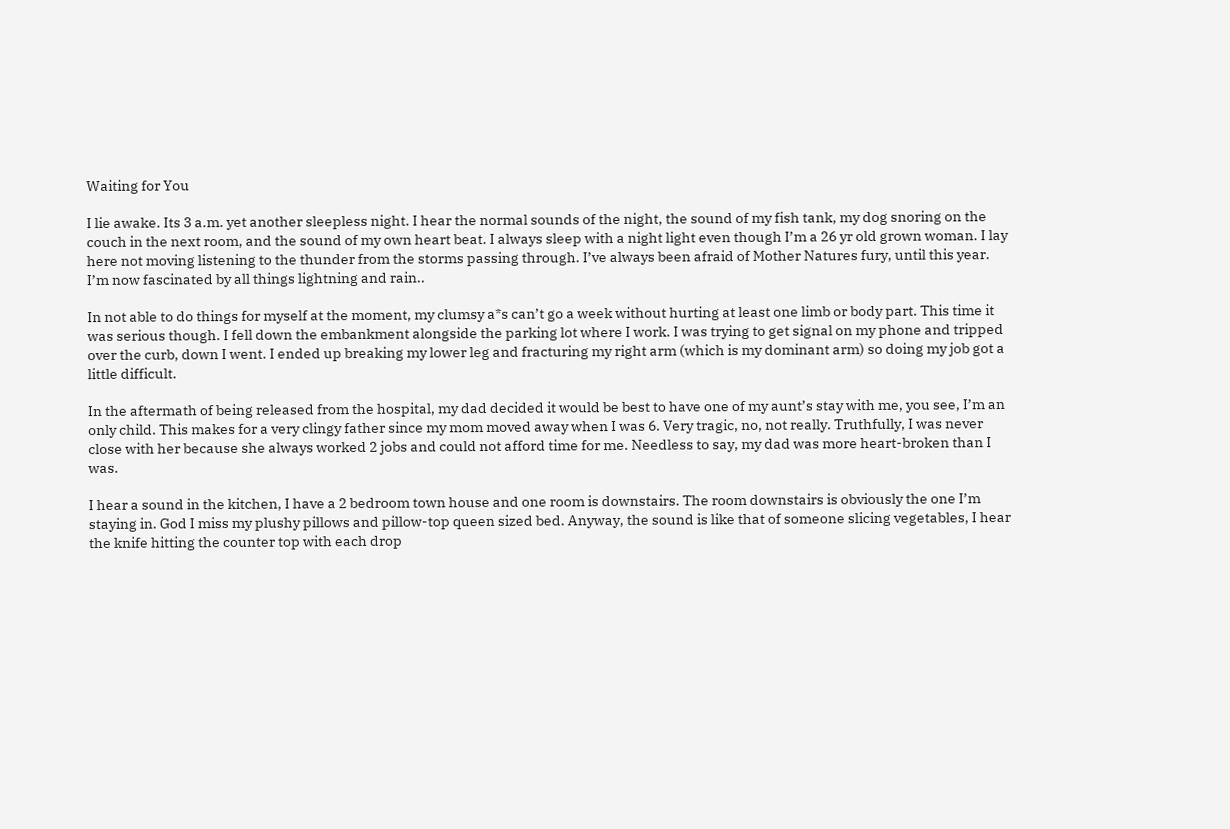Waiting for You

I lie awake. Its 3 a.m. yet another sleepless night. I hear the normal sounds of the night, the sound of my fish tank, my dog snoring on the couch in the next room, and the sound of my own heart beat. I always sleep with a night light even though I’m a 26 yr old grown woman. I lay here not moving listening to the thunder from the storms passing through. I’ve always been afraid of Mother Natures fury, until this year. I’m now fascinated by all things lightning and rain..

In not able to do things for myself at the moment, my clumsy a*s can’t go a week without hurting at least one limb or body part. This time it was serious though. I fell down the embankment alongside the parking lot where I work. I was trying to get signal on my phone and tripped over the curb, down I went. I ended up breaking my lower leg and fracturing my right arm (which is my dominant arm) so doing my job got a little difficult.

In the aftermath of being released from the hospital, my dad decided it would be best to have one of my aunt’s stay with me, you see, I’m an only child. This makes for a very clingy father since my mom moved away when I was 6. Very tragic, no, not really. Truthfully, I was never close with her because she always worked 2 jobs and could not afford time for me. Needless to say, my dad was more heart-broken than I was.

I hear a sound in the kitchen, I have a 2 bedroom town house and one room is downstairs. The room downstairs is obviously the one I’m staying in. God I miss my plushy pillows and pillow-top queen sized bed. Anyway, the sound is like that of someone slicing vegetables, I hear the knife hitting the counter top with each drop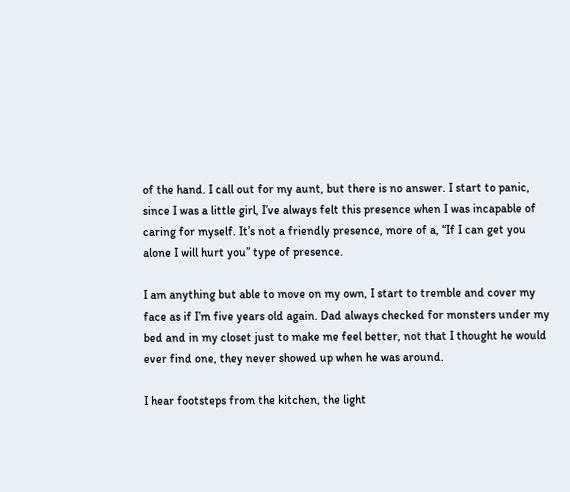of the hand. I call out for my aunt, but there is no answer. I start to panic, since I was a little girl, I’ve always felt this presence when I was incapable of caring for myself. It’s not a friendly presence, more of a, “If I can get you alone I will hurt you” type of presence.

I am anything but able to move on my own, I start to tremble and cover my face as if I’m five years old again. Dad always checked for monsters under my bed and in my closet just to make me feel better, not that I thought he would ever find one, they never showed up when he was around.

I hear footsteps from the kitchen, the light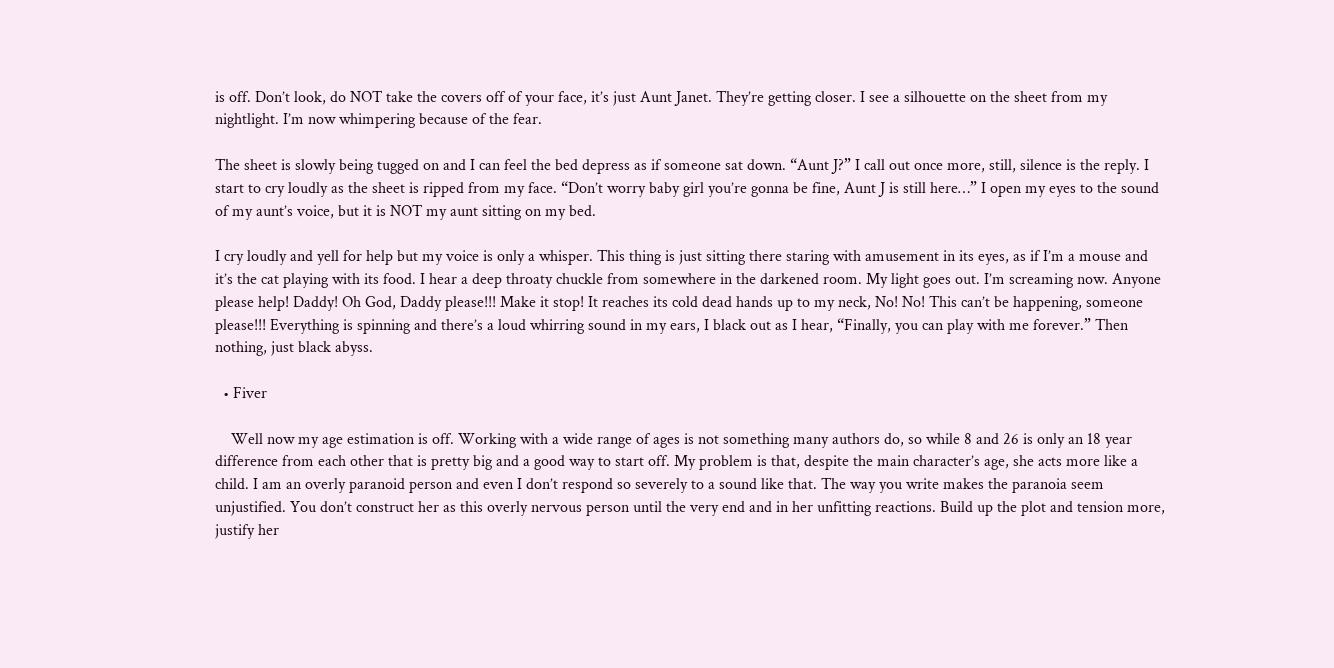is off. Don’t look, do NOT take the covers off of your face, it’s just Aunt Janet. They’re getting closer. I see a silhouette on the sheet from my nightlight. I’m now whimpering because of the fear.

The sheet is slowly being tugged on and I can feel the bed depress as if someone sat down. “Aunt J?” I call out once more, still, silence is the reply. I start to cry loudly as the sheet is ripped from my face. “Don’t worry baby girl you’re gonna be fine, Aunt J is still here…” I open my eyes to the sound of my aunt’s voice, but it is NOT my aunt sitting on my bed.

I cry loudly and yell for help but my voice is only a whisper. This thing is just sitting there staring with amusement in its eyes, as if I’m a mouse and it’s the cat playing with its food. I hear a deep throaty chuckle from somewhere in the darkened room. My light goes out. I’m screaming now. Anyone please help! Daddy! Oh God, Daddy please!!! Make it stop! It reaches its cold dead hands up to my neck, No! No! This can’t be happening, someone please!!! Everything is spinning and there’s a loud whirring sound in my ears, I black out as I hear, “Finally, you can play with me forever.” Then nothing, just black abyss.

  • Fiver

    Well now my age estimation is off. Working with a wide range of ages is not something many authors do, so while 8 and 26 is only an 18 year difference from each other that is pretty big and a good way to start off. My problem is that, despite the main character’s age, she acts more like a child. I am an overly paranoid person and even I don’t respond so severely to a sound like that. The way you write makes the paranoia seem unjustified. You don’t construct her as this overly nervous person until the very end and in her unfitting reactions. Build up the plot and tension more, justify her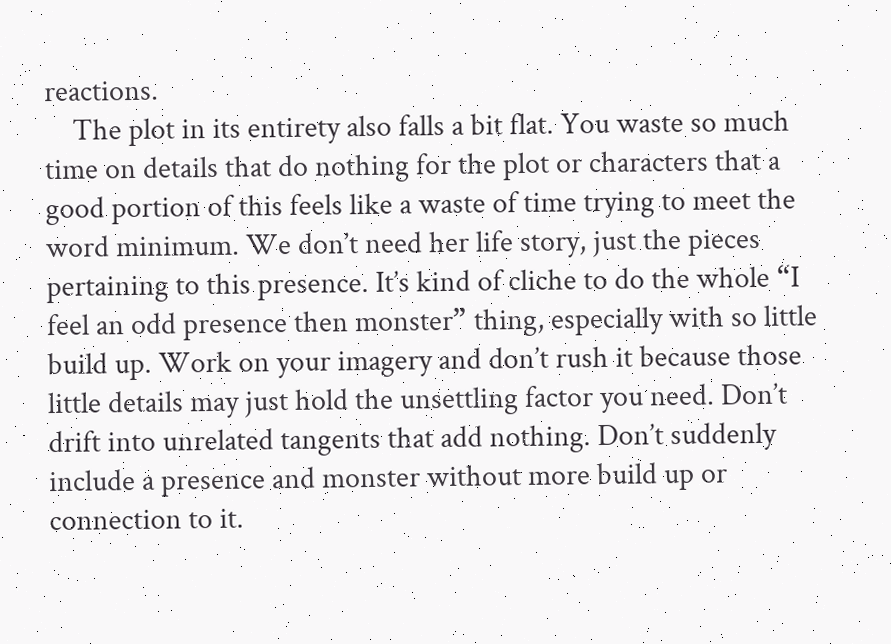reactions.
    The plot in its entirety also falls a bit flat. You waste so much time on details that do nothing for the plot or characters that a good portion of this feels like a waste of time trying to meet the word minimum. We don’t need her life story, just the pieces pertaining to this presence. It’s kind of cliche to do the whole “I feel an odd presence then monster” thing, especially with so little build up. Work on your imagery and don’t rush it because those little details may just hold the unsettling factor you need. Don’t drift into unrelated tangents that add nothing. Don’t suddenly include a presence and monster without more build up or connection to it.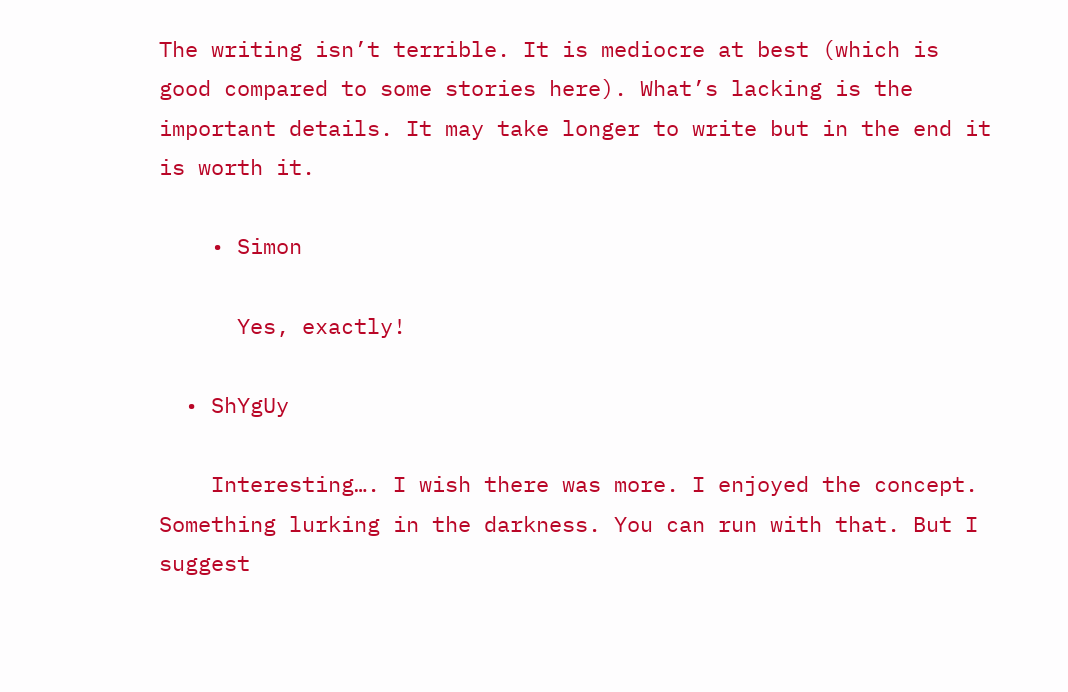The writing isn’t terrible. It is mediocre at best (which is good compared to some stories here). What’s lacking is the important details. It may take longer to write but in the end it is worth it.

    • Simon

      Yes, exactly!

  • ShYgUy

    Interesting…. I wish there was more. I enjoyed the concept. Something lurking in the darkness. You can run with that. But I suggest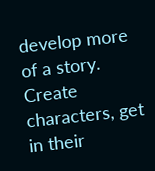develop more of a story. Create characters, get in their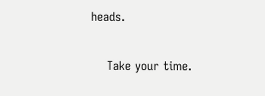heads.

    Take your time.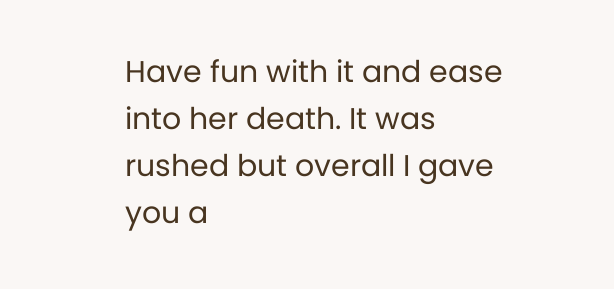Have fun with it and ease into her death. It was rushed but overall I gave you a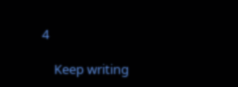4

    Keep writing